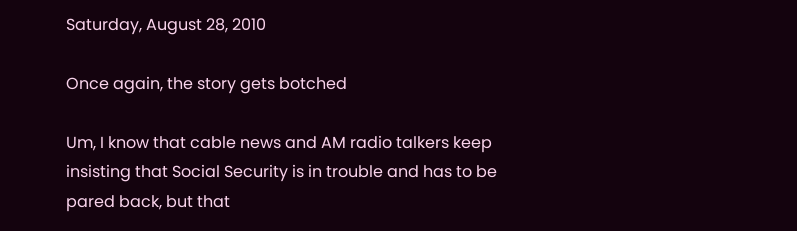Saturday, August 28, 2010

Once again, the story gets botched

Um, I know that cable news and AM radio talkers keep insisting that Social Security is in trouble and has to be pared back, but that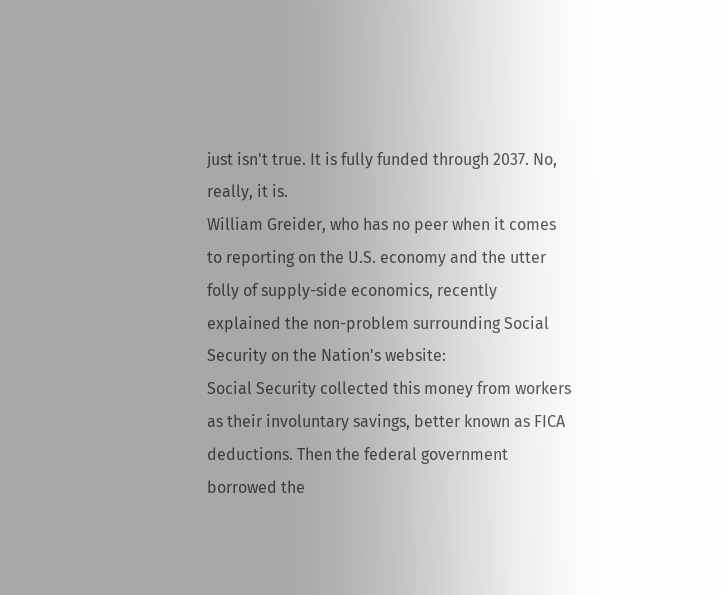just isn't true. It is fully funded through 2037. No, really, it is.
William Greider, who has no peer when it comes to reporting on the U.S. economy and the utter folly of supply-side economics, recently explained the non-problem surrounding Social Security on the Nation's website:
Social Security collected this money from workers as their involuntary savings, better known as FICA deductions. Then the federal government borrowed the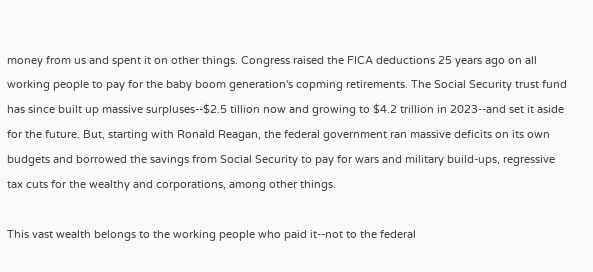money from us and spent it on other things. Congress raised the FICA deductions 25 years ago on all working people to pay for the baby boom generation's copming retirements. The Social Security trust fund has since built up massive surpluses--$2.5 tillion now and growing to $4.2 trillion in 2023--and set it aside for the future. But, starting with Ronald Reagan, the federal government ran massive deficits on its own budgets and borrowed the savings from Social Security to pay for wars and military build-ups, regressive tax cuts for the wealthy and corporations, among other things.

This vast wealth belongs to the working people who paid it--not to the federal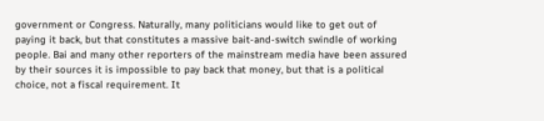government or Congress. Naturally, many politicians would like to get out of paying it back, but that constitutes a massive bait-and-switch swindle of working people. Bai and many other reporters of the mainstream media have been assured by their sources it is impossible to pay back that money, but that is a political choice, not a fiscal requirement. It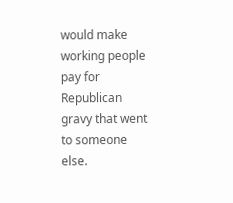would make working people pay for Republican gravy that went to someone else.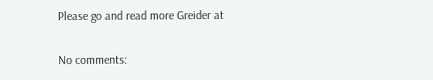Please go and read more Greider at

No comments: